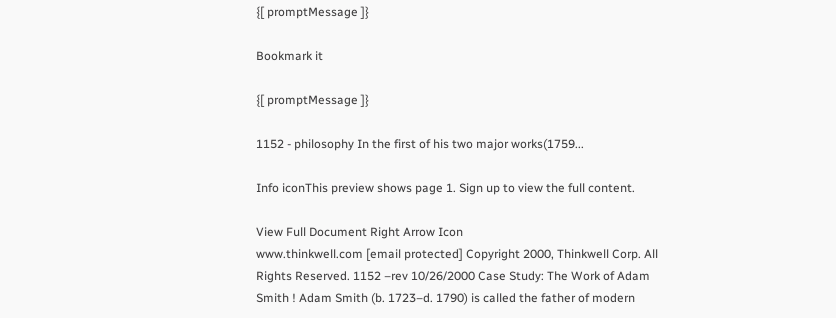{[ promptMessage ]}

Bookmark it

{[ promptMessage ]}

1152 - philosophy In the first of his two major works(1759...

Info iconThis preview shows page 1. Sign up to view the full content.

View Full Document Right Arrow Icon
www.thinkwell.com [email protected] Copyright 2000, Thinkwell Corp. All Rights Reserved. 1152 –rev 10/26/2000 Case Study: The Work of Adam Smith ! Adam Smith (b. 1723–d. 1790) is called the father of modern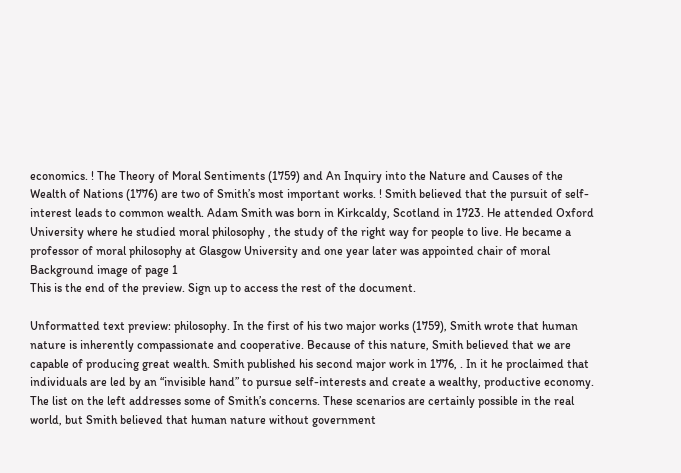economics. ! The Theory of Moral Sentiments (1759) and An Inquiry into the Nature and Causes of the Wealth of Nations (1776) are two of Smith’s most important works. ! Smith believed that the pursuit of self-interest leads to common wealth. Adam Smith was born in Kirkcaldy, Scotland in 1723. He attended Oxford University where he studied moral philosophy , the study of the right way for people to live. He became a professor of moral philosophy at Glasgow University and one year later was appointed chair of moral
Background image of page 1
This is the end of the preview. Sign up to access the rest of the document.

Unformatted text preview: philosophy. In the first of his two major works (1759), Smith wrote that human nature is inherently compassionate and cooperative. Because of this nature, Smith believed that we are capable of producing great wealth. Smith published his second major work in 1776, . In it he proclaimed that individuals are led by an “invisible hand” to pursue self-interests and create a wealthy, productive economy. The list on the left addresses some of Smith’s concerns. These scenarios are certainly possible in the real world, but Smith believed that human nature without government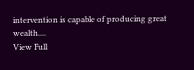intervention is capable of producing great wealth....
View Full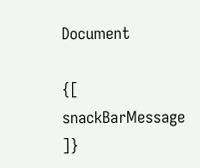Document

{[ snackBarMessage ]}